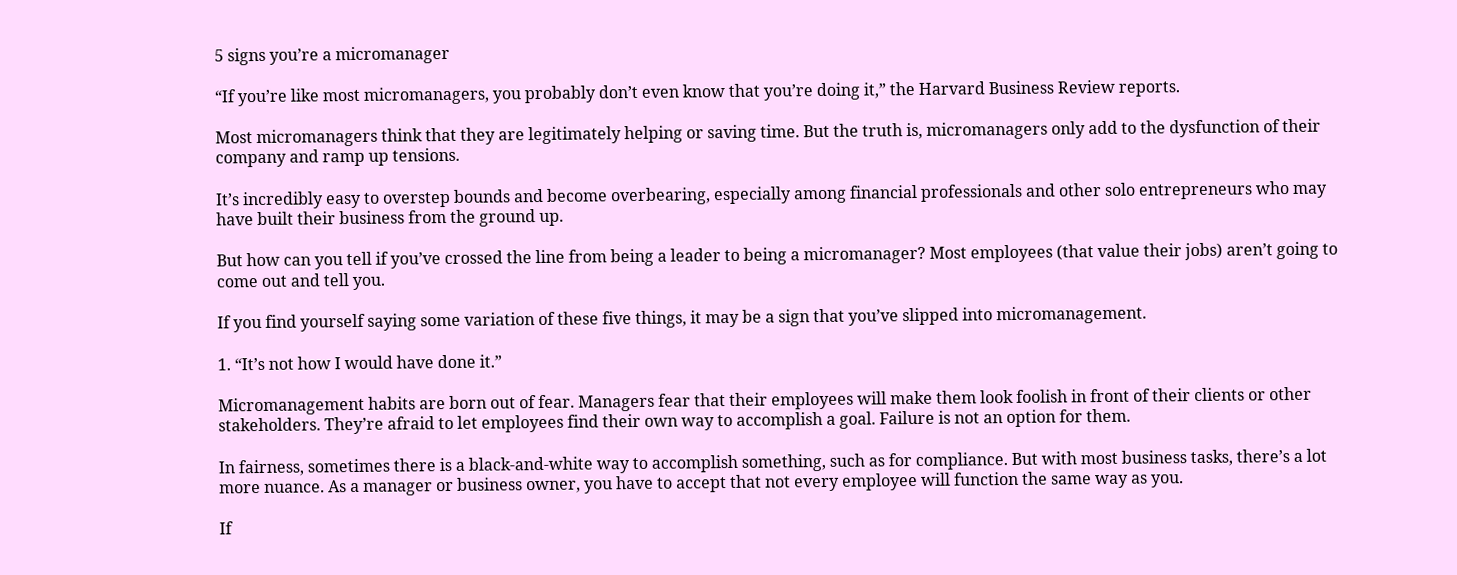5 signs you’re a micromanager

“If you’re like most micromanagers, you probably don’t even know that you’re doing it,” the Harvard Business Review reports.

Most micromanagers think that they are legitimately helping or saving time. But the truth is, micromanagers only add to the dysfunction of their company and ramp up tensions.

It’s incredibly easy to overstep bounds and become overbearing, especially among financial professionals and other solo entrepreneurs who may have built their business from the ground up.

But how can you tell if you’ve crossed the line from being a leader to being a micromanager? Most employees (that value their jobs) aren’t going to come out and tell you.

If you find yourself saying some variation of these five things, it may be a sign that you’ve slipped into micromanagement.

1. “It’s not how I would have done it.”

Micromanagement habits are born out of fear. Managers fear that their employees will make them look foolish in front of their clients or other stakeholders. They’re afraid to let employees find their own way to accomplish a goal. Failure is not an option for them.

In fairness, sometimes there is a black-and-white way to accomplish something, such as for compliance. But with most business tasks, there’s a lot more nuance. As a manager or business owner, you have to accept that not every employee will function the same way as you.

If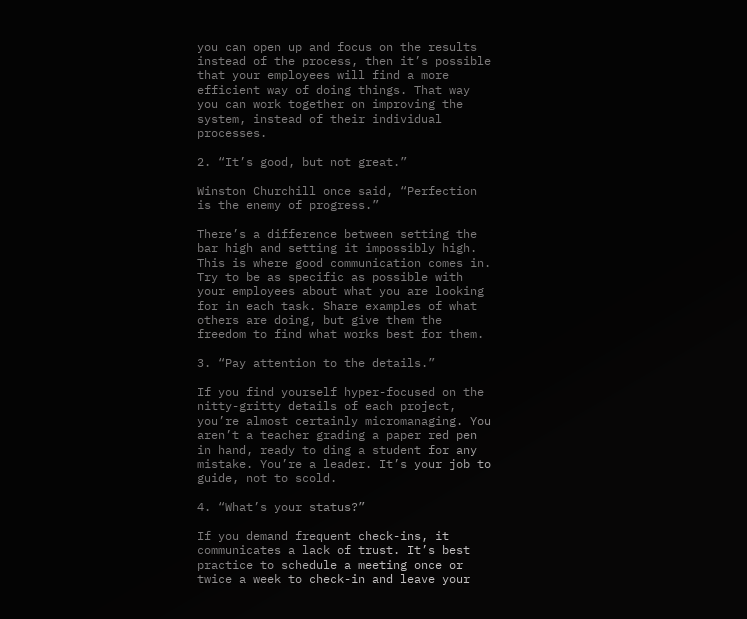you can open up and focus on the results instead of the process, then it’s possible that your employees will find a more efficient way of doing things. That way you can work together on improving the system, instead of their individual processes.

2. “It’s good, but not great.”

Winston Churchill once said, “Perfection is the enemy of progress.”

There’s a difference between setting the bar high and setting it impossibly high. This is where good communication comes in. Try to be as specific as possible with your employees about what you are looking for in each task. Share examples of what others are doing, but give them the freedom to find what works best for them.

3. “Pay attention to the details.”

If you find yourself hyper-focused on the nitty-gritty details of each project, you’re almost certainly micromanaging. You aren’t a teacher grading a paper red pen in hand, ready to ding a student for any mistake. You’re a leader. It’s your job to guide, not to scold.

4. “What’s your status?”

If you demand frequent check-ins, it communicates a lack of trust. It’s best practice to schedule a meeting once or twice a week to check-in and leave your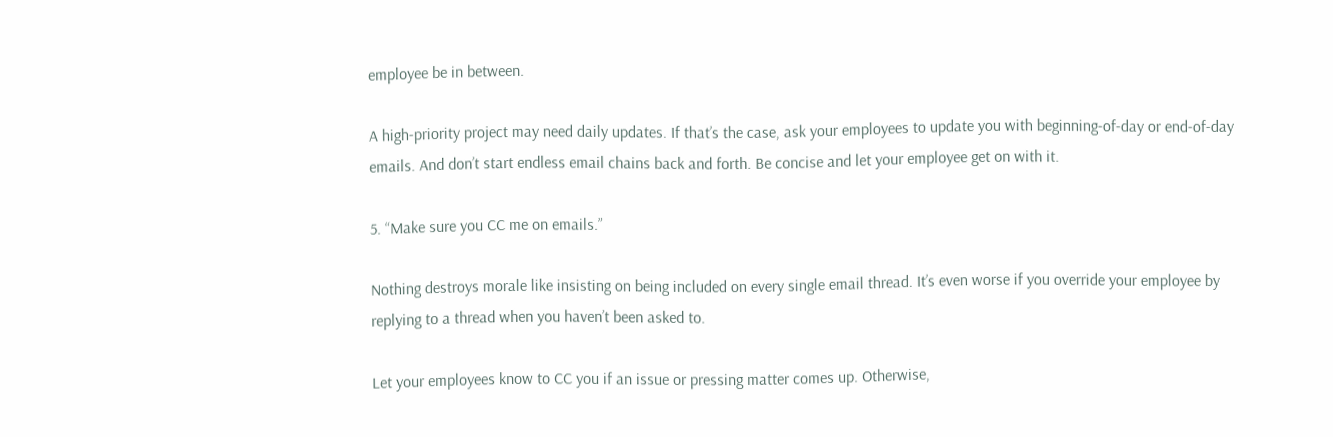employee be in between.

A high-priority project may need daily updates. If that’s the case, ask your employees to update you with beginning-of-day or end-of-day emails. And don’t start endless email chains back and forth. Be concise and let your employee get on with it.

5. “Make sure you CC me on emails.”

Nothing destroys morale like insisting on being included on every single email thread. It’s even worse if you override your employee by replying to a thread when you haven’t been asked to.

Let your employees know to CC you if an issue or pressing matter comes up. Otherwise,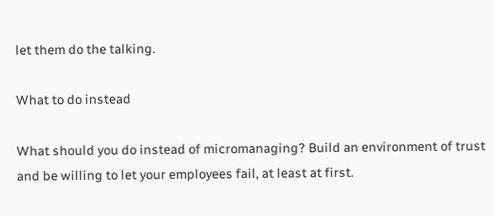let them do the talking.

What to do instead

What should you do instead of micromanaging? Build an environment of trust and be willing to let your employees fail, at least at first.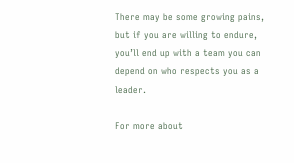There may be some growing pains, but if you are willing to endure, you’ll end up with a team you can depend on who respects you as a leader.

For more about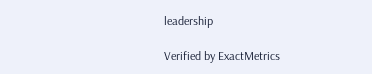leadership

Verified by ExactMetrics